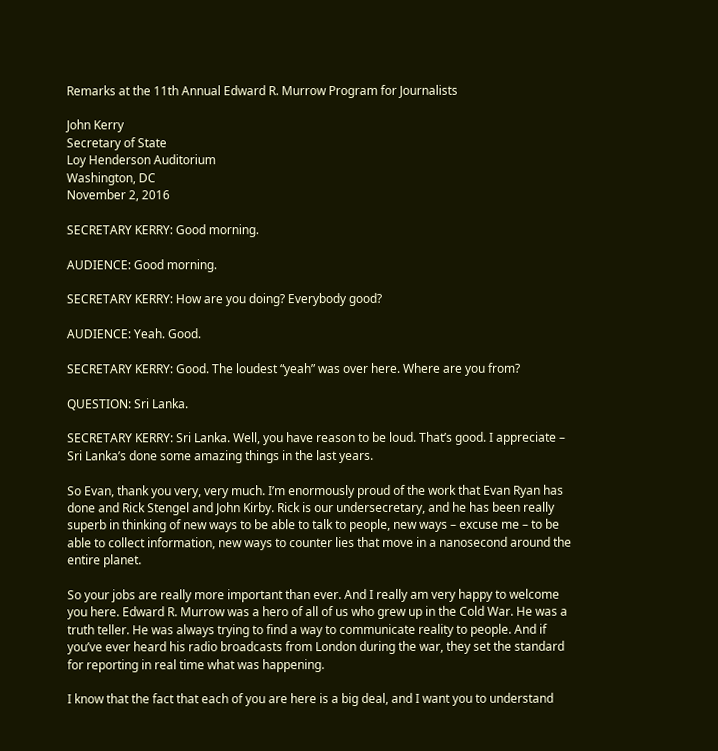Remarks at the 11th Annual Edward R. Murrow Program for Journalists

John Kerry
Secretary of State
Loy Henderson Auditorium
Washington, DC
November 2, 2016

SECRETARY KERRY: Good morning.

AUDIENCE: Good morning.

SECRETARY KERRY: How are you doing? Everybody good?

AUDIENCE: Yeah. Good.

SECRETARY KERRY: Good. The loudest “yeah” was over here. Where are you from?

QUESTION: Sri Lanka.

SECRETARY KERRY: Sri Lanka. Well, you have reason to be loud. That’s good. I appreciate – Sri Lanka’s done some amazing things in the last years.

So Evan, thank you very, very much. I’m enormously proud of the work that Evan Ryan has done and Rick Stengel and John Kirby. Rick is our undersecretary, and he has been really superb in thinking of new ways to be able to talk to people, new ways – excuse me – to be able to collect information, new ways to counter lies that move in a nanosecond around the entire planet.

So your jobs are really more important than ever. And I really am very happy to welcome you here. Edward R. Murrow was a hero of all of us who grew up in the Cold War. He was a truth teller. He was always trying to find a way to communicate reality to people. And if you’ve ever heard his radio broadcasts from London during the war, they set the standard for reporting in real time what was happening.

I know that the fact that each of you are here is a big deal, and I want you to understand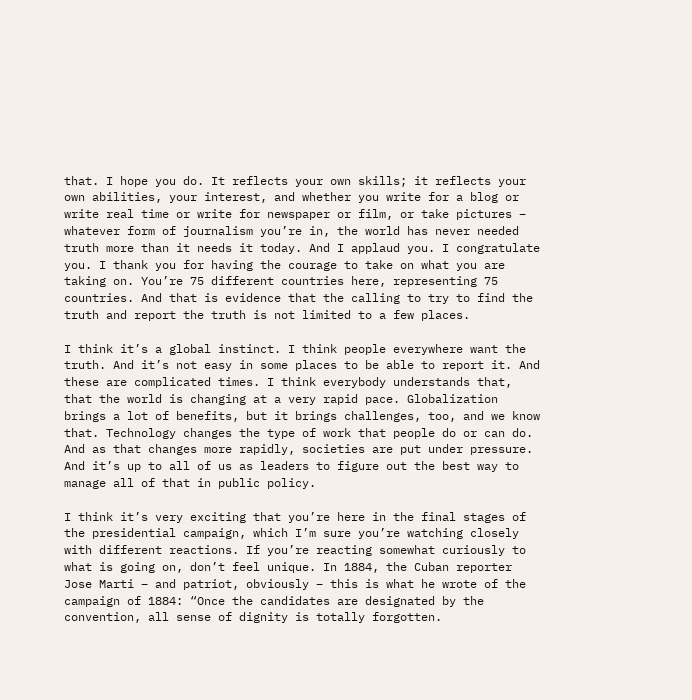that. I hope you do. It reflects your own skills; it reflects your own abilities, your interest, and whether you write for a blog or write real time or write for newspaper or film, or take pictures – whatever form of journalism you’re in, the world has never needed truth more than it needs it today. And I applaud you. I congratulate you. I thank you for having the courage to take on what you are taking on. You’re 75 different countries here, representing 75 countries. And that is evidence that the calling to try to find the truth and report the truth is not limited to a few places.

I think it’s a global instinct. I think people everywhere want the truth. And it’s not easy in some places to be able to report it. And these are complicated times. I think everybody understands that, that the world is changing at a very rapid pace. Globalization brings a lot of benefits, but it brings challenges, too, and we know that. Technology changes the type of work that people do or can do. And as that changes more rapidly, societies are put under pressure. And it’s up to all of us as leaders to figure out the best way to manage all of that in public policy.

I think it’s very exciting that you’re here in the final stages of the presidential campaign, which I’m sure you’re watching closely with different reactions. If you’re reacting somewhat curiously to what is going on, don’t feel unique. In 1884, the Cuban reporter Jose Marti – and patriot, obviously – this is what he wrote of the campaign of 1884: “Once the candidates are designated by the convention, all sense of dignity is totally forgotten.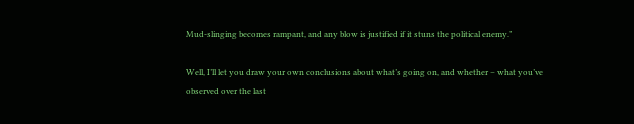Mud-slinging becomes rampant, and any blow is justified if it stuns the political enemy.”

Well, I’ll let you draw your own conclusions about what’s going on, and whether – what you’ve observed over the last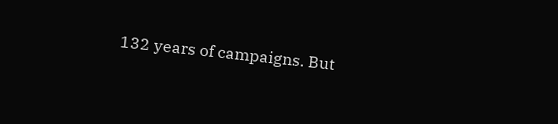132 years of campaigns. But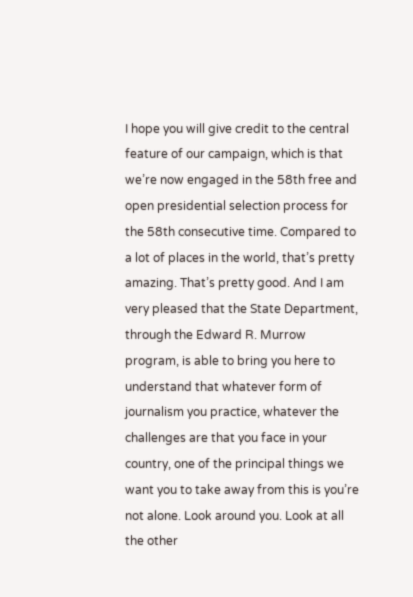I hope you will give credit to the central feature of our campaign, which is that we’re now engaged in the 58th free and open presidential selection process for the 58th consecutive time. Compared to a lot of places in the world, that’s pretty amazing. That’s pretty good. And I am very pleased that the State Department, through the Edward R. Murrow program, is able to bring you here to understand that whatever form of journalism you practice, whatever the challenges are that you face in your country, one of the principal things we want you to take away from this is you’re not alone. Look around you. Look at all the other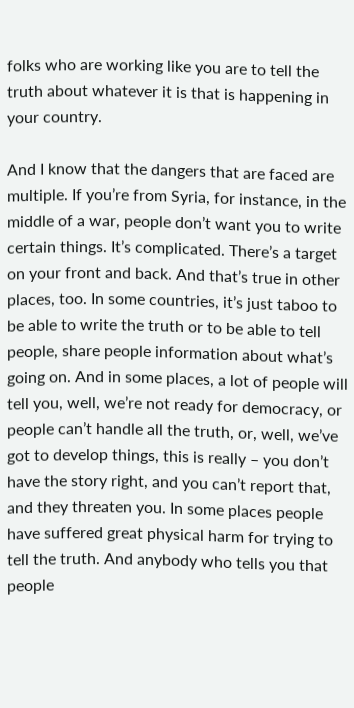folks who are working like you are to tell the truth about whatever it is that is happening in your country.

And I know that the dangers that are faced are multiple. If you’re from Syria, for instance, in the middle of a war, people don’t want you to write certain things. It’s complicated. There’s a target on your front and back. And that’s true in other places, too. In some countries, it’s just taboo to be able to write the truth or to be able to tell people, share people information about what’s going on. And in some places, a lot of people will tell you, well, we’re not ready for democracy, or people can’t handle all the truth, or, well, we’ve got to develop things, this is really – you don’t have the story right, and you can’t report that, and they threaten you. In some places people have suffered great physical harm for trying to tell the truth. And anybody who tells you that people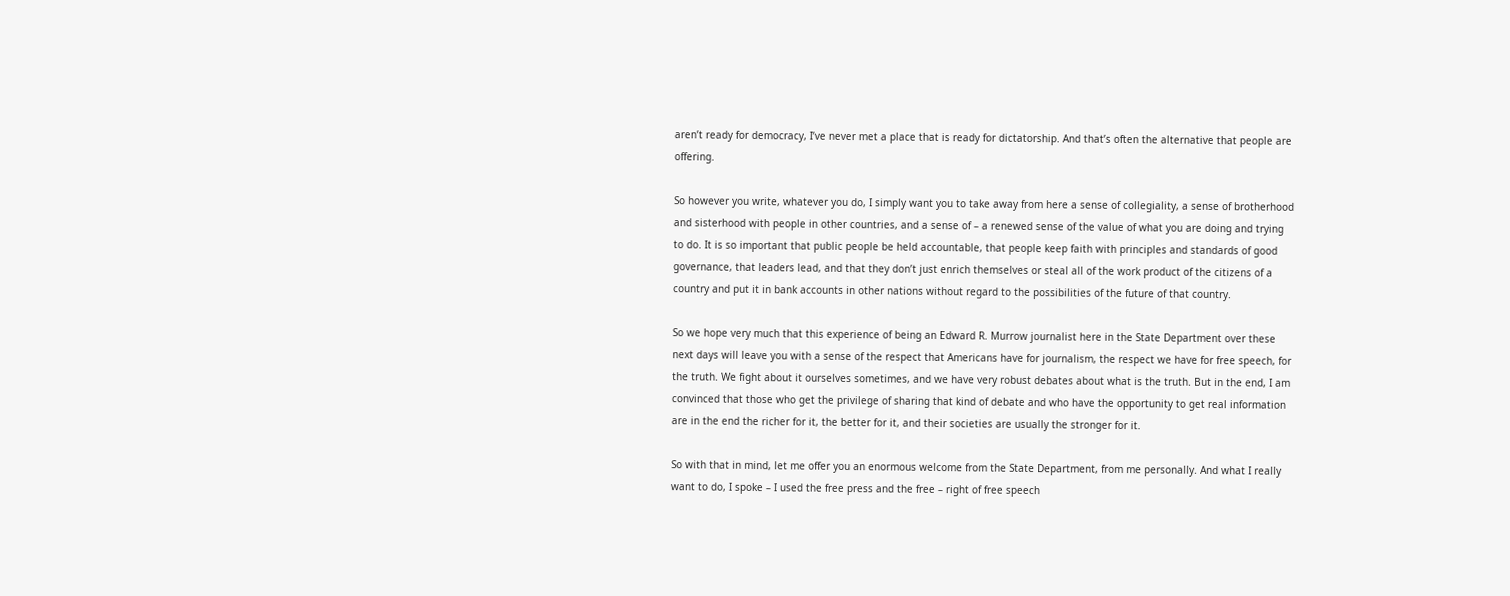aren’t ready for democracy, I’ve never met a place that is ready for dictatorship. And that’s often the alternative that people are offering.

So however you write, whatever you do, I simply want you to take away from here a sense of collegiality, a sense of brotherhood and sisterhood with people in other countries, and a sense of – a renewed sense of the value of what you are doing and trying to do. It is so important that public people be held accountable, that people keep faith with principles and standards of good governance, that leaders lead, and that they don’t just enrich themselves or steal all of the work product of the citizens of a country and put it in bank accounts in other nations without regard to the possibilities of the future of that country.

So we hope very much that this experience of being an Edward R. Murrow journalist here in the State Department over these next days will leave you with a sense of the respect that Americans have for journalism, the respect we have for free speech, for the truth. We fight about it ourselves sometimes, and we have very robust debates about what is the truth. But in the end, I am convinced that those who get the privilege of sharing that kind of debate and who have the opportunity to get real information are in the end the richer for it, the better for it, and their societies are usually the stronger for it.

So with that in mind, let me offer you an enormous welcome from the State Department, from me personally. And what I really want to do, I spoke – I used the free press and the free – right of free speech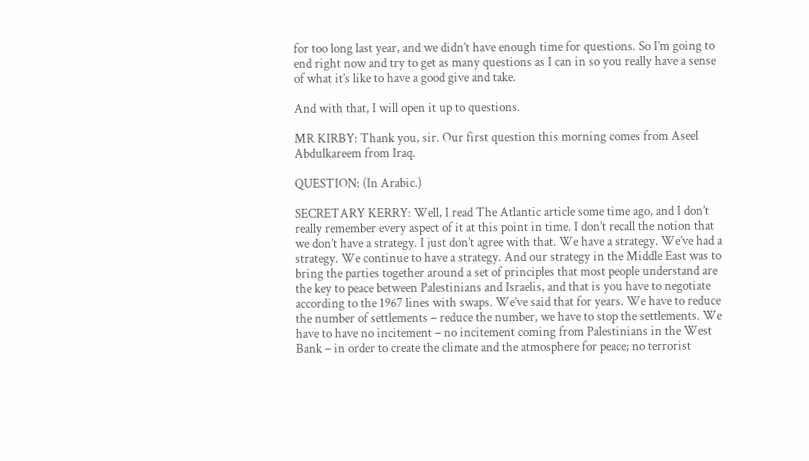for too long last year, and we didn’t have enough time for questions. So I’m going to end right now and try to get as many questions as I can in so you really have a sense of what it’s like to have a good give and take.

And with that, I will open it up to questions.

MR KIRBY: Thank you, sir. Our first question this morning comes from Aseel Abdulkareem from Iraq.

QUESTION: (In Arabic.)

SECRETARY KERRY: Well, I read The Atlantic article some time ago, and I don’t really remember every aspect of it at this point in time. I don’t recall the notion that we don’t have a strategy. I just don’t agree with that. We have a strategy. We’ve had a strategy. We continue to have a strategy. And our strategy in the Middle East was to bring the parties together around a set of principles that most people understand are the key to peace between Palestinians and Israelis, and that is you have to negotiate according to the 1967 lines with swaps. We’ve said that for years. We have to reduce the number of settlements – reduce the number, we have to stop the settlements. We have to have no incitement – no incitement coming from Palestinians in the West Bank – in order to create the climate and the atmosphere for peace; no terrorist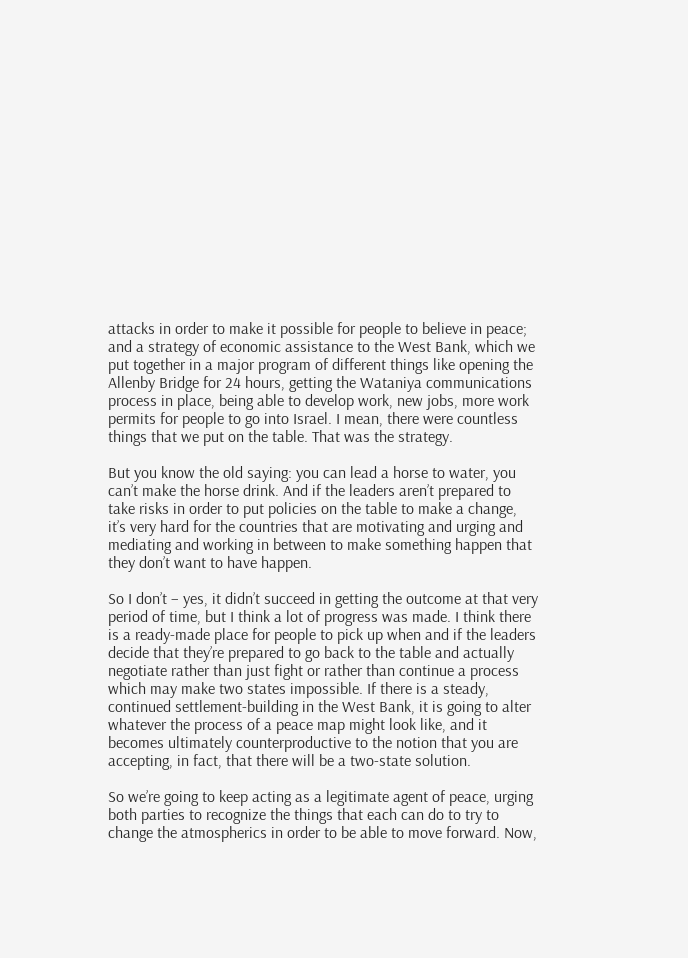attacks in order to make it possible for people to believe in peace; and a strategy of economic assistance to the West Bank, which we put together in a major program of different things like opening the Allenby Bridge for 24 hours, getting the Wataniya communications process in place, being able to develop work, new jobs, more work permits for people to go into Israel. I mean, there were countless things that we put on the table. That was the strategy.

But you know the old saying: you can lead a horse to water, you can’t make the horse drink. And if the leaders aren’t prepared to take risks in order to put policies on the table to make a change, it’s very hard for the countries that are motivating and urging and mediating and working in between to make something happen that they don’t want to have happen.

So I don’t – yes, it didn’t succeed in getting the outcome at that very period of time, but I think a lot of progress was made. I think there is a ready-made place for people to pick up when and if the leaders decide that they’re prepared to go back to the table and actually negotiate rather than just fight or rather than continue a process which may make two states impossible. If there is a steady, continued settlement-building in the West Bank, it is going to alter whatever the process of a peace map might look like, and it becomes ultimately counterproductive to the notion that you are accepting, in fact, that there will be a two-state solution.

So we’re going to keep acting as a legitimate agent of peace, urging both parties to recognize the things that each can do to try to change the atmospherics in order to be able to move forward. Now,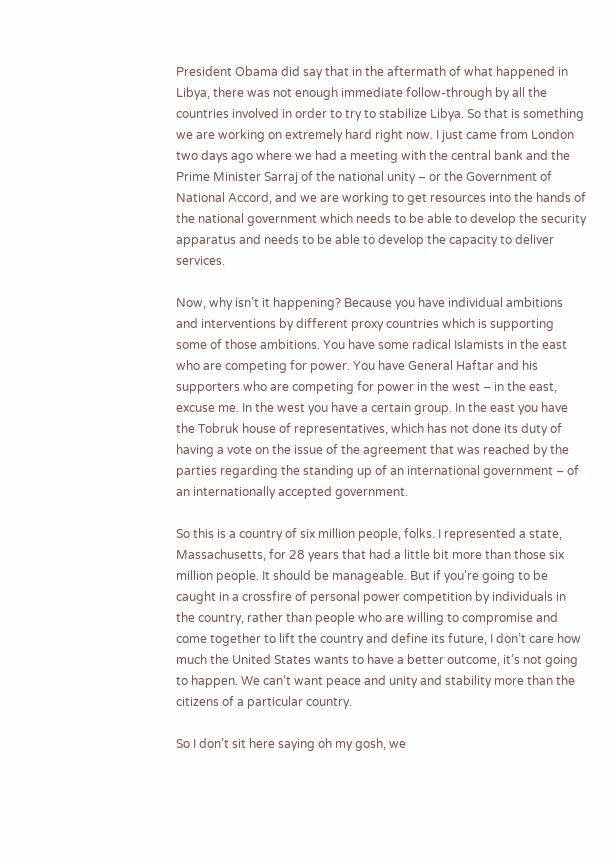President Obama did say that in the aftermath of what happened in Libya, there was not enough immediate follow-through by all the countries involved in order to try to stabilize Libya. So that is something we are working on extremely hard right now. I just came from London two days ago where we had a meeting with the central bank and the Prime Minister Sarraj of the national unity – or the Government of National Accord, and we are working to get resources into the hands of the national government which needs to be able to develop the security apparatus and needs to be able to develop the capacity to deliver services.

Now, why isn’t it happening? Because you have individual ambitions and interventions by different proxy countries which is supporting some of those ambitions. You have some radical Islamists in the east who are competing for power. You have General Haftar and his supporters who are competing for power in the west – in the east, excuse me. In the west you have a certain group. In the east you have the Tobruk house of representatives, which has not done its duty of having a vote on the issue of the agreement that was reached by the parties regarding the standing up of an international government – of an internationally accepted government.

So this is a country of six million people, folks. I represented a state, Massachusetts, for 28 years that had a little bit more than those six million people. It should be manageable. But if you’re going to be caught in a crossfire of personal power competition by individuals in the country, rather than people who are willing to compromise and come together to lift the country and define its future, I don’t care how much the United States wants to have a better outcome, it’s not going to happen. We can’t want peace and unity and stability more than the citizens of a particular country.

So I don’t sit here saying oh my gosh, we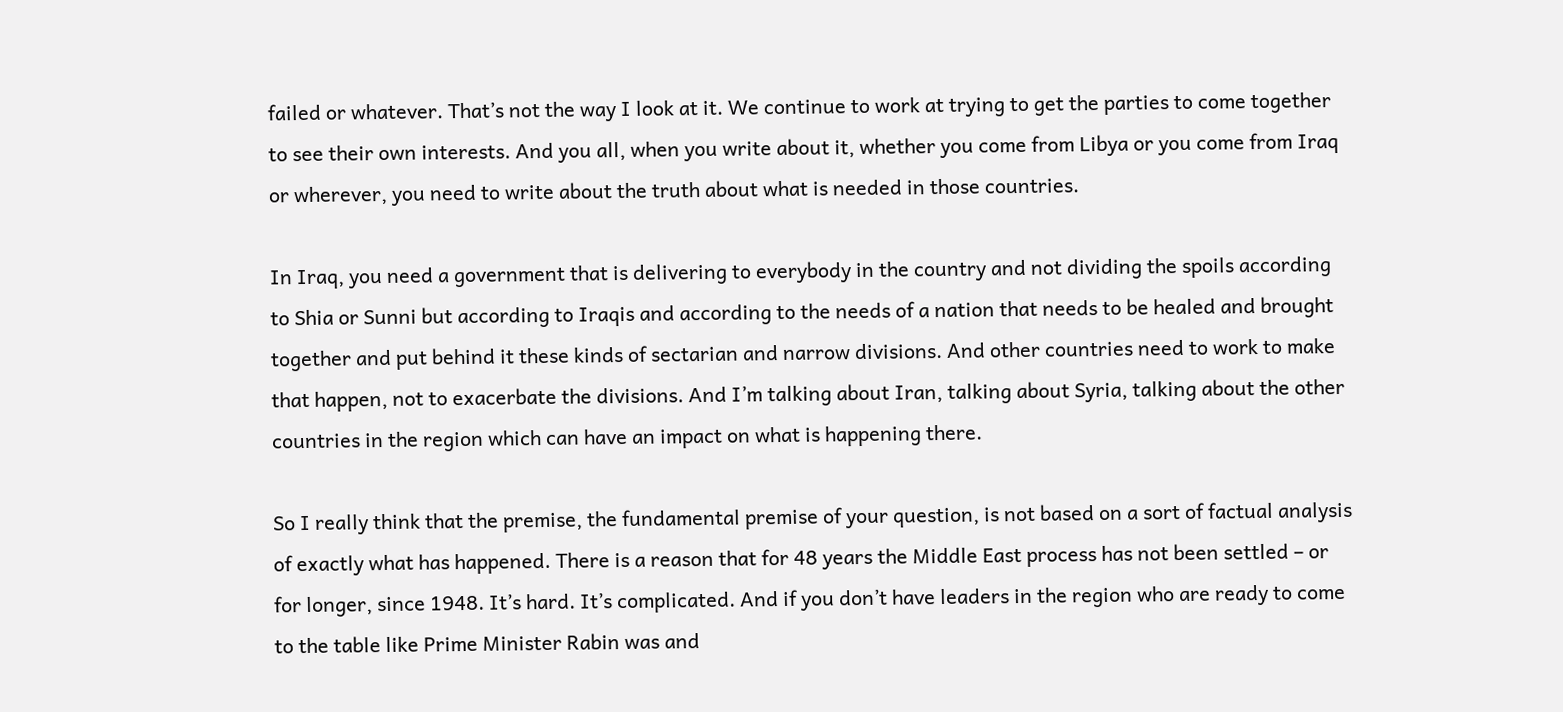failed or whatever. That’s not the way I look at it. We continue to work at trying to get the parties to come together to see their own interests. And you all, when you write about it, whether you come from Libya or you come from Iraq or wherever, you need to write about the truth about what is needed in those countries.

In Iraq, you need a government that is delivering to everybody in the country and not dividing the spoils according to Shia or Sunni but according to Iraqis and according to the needs of a nation that needs to be healed and brought together and put behind it these kinds of sectarian and narrow divisions. And other countries need to work to make that happen, not to exacerbate the divisions. And I’m talking about Iran, talking about Syria, talking about the other countries in the region which can have an impact on what is happening there.

So I really think that the premise, the fundamental premise of your question, is not based on a sort of factual analysis of exactly what has happened. There is a reason that for 48 years the Middle East process has not been settled – or for longer, since 1948. It’s hard. It’s complicated. And if you don’t have leaders in the region who are ready to come to the table like Prime Minister Rabin was and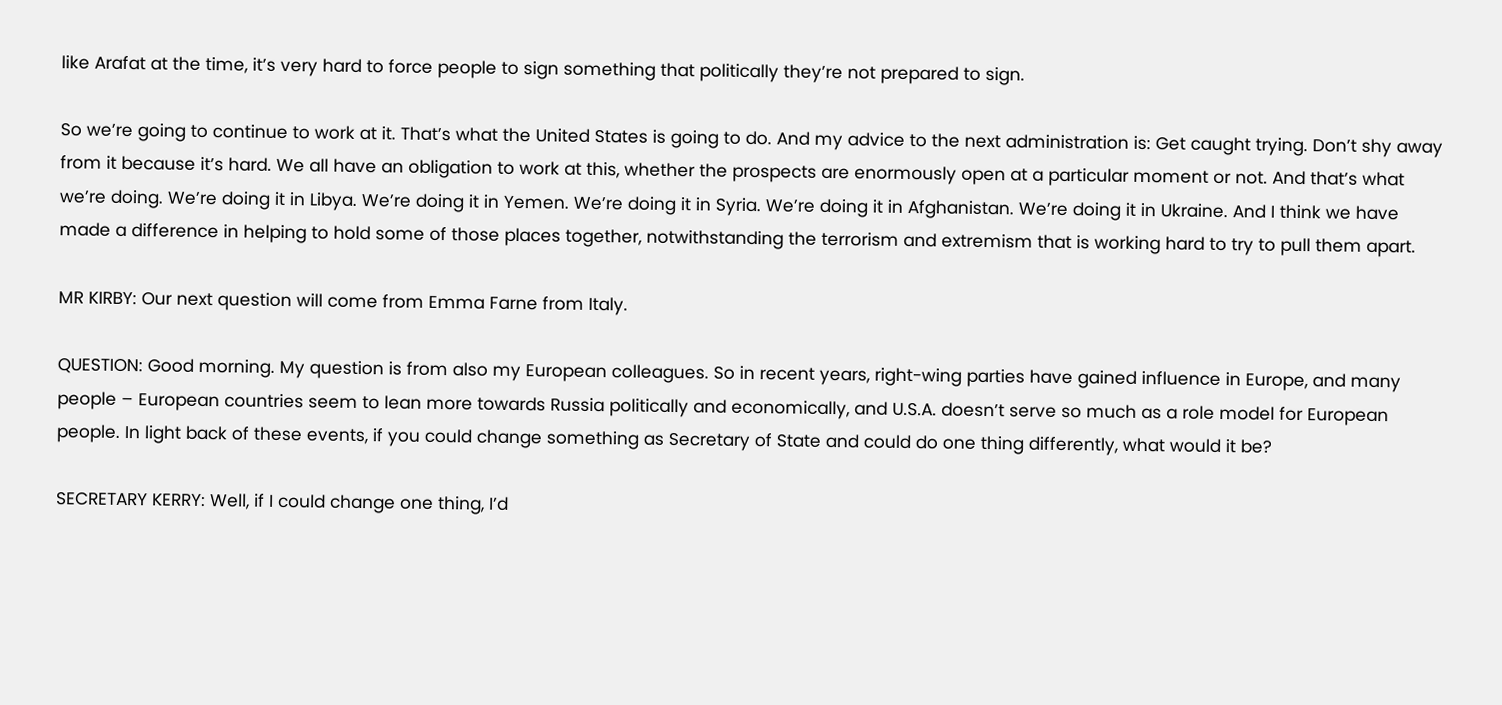like Arafat at the time, it’s very hard to force people to sign something that politically they’re not prepared to sign.

So we’re going to continue to work at it. That’s what the United States is going to do. And my advice to the next administration is: Get caught trying. Don’t shy away from it because it’s hard. We all have an obligation to work at this, whether the prospects are enormously open at a particular moment or not. And that’s what we’re doing. We’re doing it in Libya. We’re doing it in Yemen. We’re doing it in Syria. We’re doing it in Afghanistan. We’re doing it in Ukraine. And I think we have made a difference in helping to hold some of those places together, notwithstanding the terrorism and extremism that is working hard to try to pull them apart.

MR KIRBY: Our next question will come from Emma Farne from Italy.

QUESTION: Good morning. My question is from also my European colleagues. So in recent years, right-wing parties have gained influence in Europe, and many people – European countries seem to lean more towards Russia politically and economically, and U.S.A. doesn’t serve so much as a role model for European people. In light back of these events, if you could change something as Secretary of State and could do one thing differently, what would it be?

SECRETARY KERRY: Well, if I could change one thing, I’d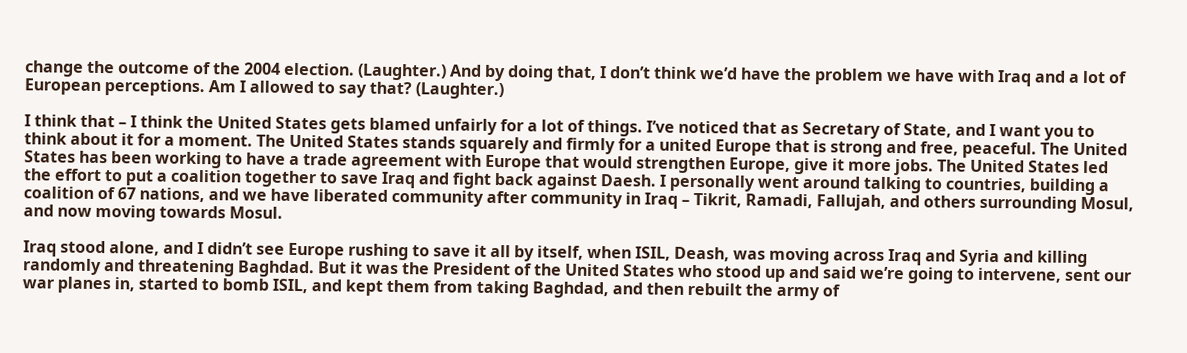change the outcome of the 2004 election. (Laughter.) And by doing that, I don’t think we’d have the problem we have with Iraq and a lot of European perceptions. Am I allowed to say that? (Laughter.)

I think that – I think the United States gets blamed unfairly for a lot of things. I’ve noticed that as Secretary of State, and I want you to think about it for a moment. The United States stands squarely and firmly for a united Europe that is strong and free, peaceful. The United States has been working to have a trade agreement with Europe that would strengthen Europe, give it more jobs. The United States led the effort to put a coalition together to save Iraq and fight back against Daesh. I personally went around talking to countries, building a coalition of 67 nations, and we have liberated community after community in Iraq – Tikrit, Ramadi, Fallujah, and others surrounding Mosul, and now moving towards Mosul.

Iraq stood alone, and I didn’t see Europe rushing to save it all by itself, when ISIL, Deash, was moving across Iraq and Syria and killing randomly and threatening Baghdad. But it was the President of the United States who stood up and said we’re going to intervene, sent our war planes in, started to bomb ISIL, and kept them from taking Baghdad, and then rebuilt the army of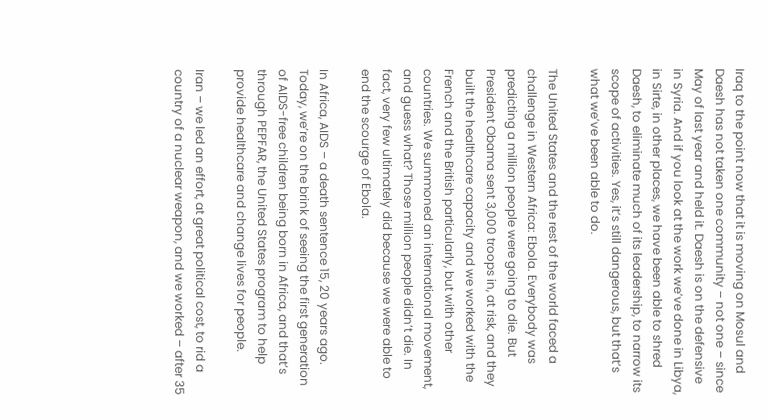Iraq to the point now that it is moving on Mosul and Daesh has not taken one community – not one – since May of last year and held it. Daesh is on the defensive in Syria. And if you look at the work we’ve done in Libya, in Sirte, in other places, we have been able to shred Daesh, to eliminate much of its leadership, to narrow its scope of activities. Yes, it’s still dangerous, but that’s what we’ve been able to do.

The United States and the rest of the world faced a challenge in Western Africa: Ebola. Everybody was predicting a million people were going to die. But President Obama sent 3,000 troops in, at risk, and they built the healthcare capacity and we worked with the French and the British particularly, but with other countries. We summoned an international movement, and guess what? Those million people didn’t die. In fact, very few ultimately did because we were able to end the scourge of Ebola.

In Africa, AIDS – a death sentence 15, 20 years ago. Today, we’re on the brink of seeing the first generation of AIDS-free children being born in Africa, and that’s through PEPFAR, the United States program to help provide healthcare and change lives for people.

Iran – we led an effort, at great political cost, to rid a country of a nuclear weapon, and we worked – after 35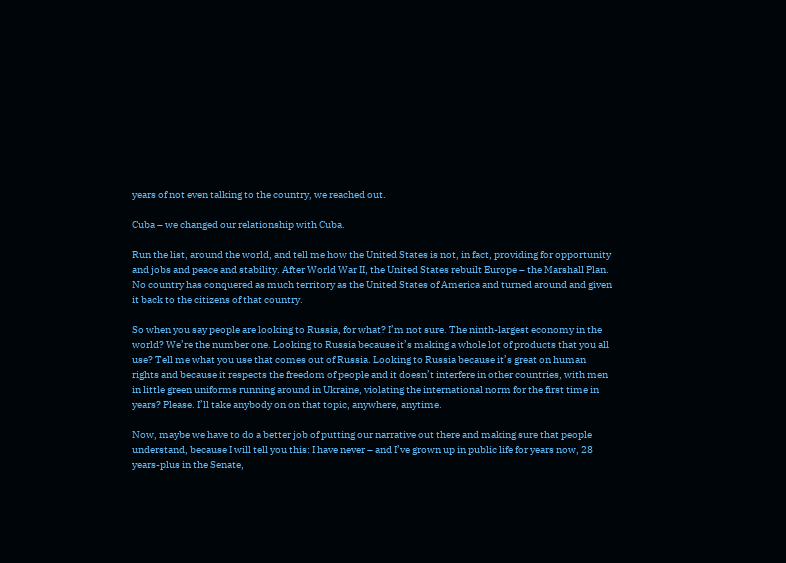years of not even talking to the country, we reached out.

Cuba – we changed our relationship with Cuba.

Run the list, around the world, and tell me how the United States is not, in fact, providing for opportunity and jobs and peace and stability. After World War II, the United States rebuilt Europe – the Marshall Plan. No country has conquered as much territory as the United States of America and turned around and given it back to the citizens of that country.

So when you say people are looking to Russia, for what? I’m not sure. The ninth-largest economy in the world? We’re the number one. Looking to Russia because it’s making a whole lot of products that you all use? Tell me what you use that comes out of Russia. Looking to Russia because it’s great on human rights and because it respects the freedom of people and it doesn’t interfere in other countries, with men in little green uniforms running around in Ukraine, violating the international norm for the first time in years? Please. I’ll take anybody on on that topic, anywhere, anytime.

Now, maybe we have to do a better job of putting our narrative out there and making sure that people understand, because I will tell you this: I have never – and I’ve grown up in public life for years now, 28 years-plus in the Senate,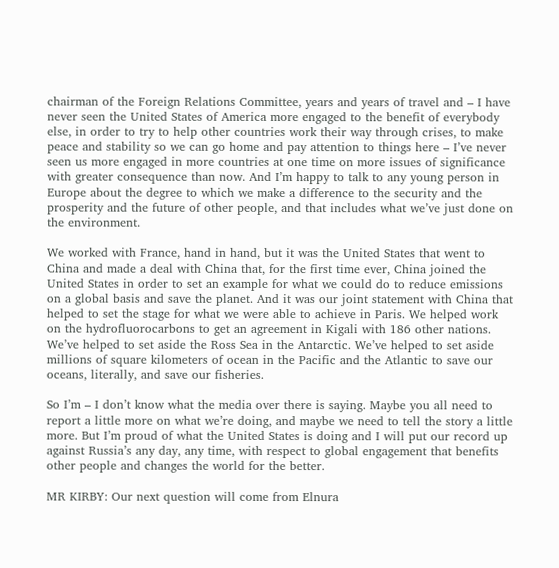chairman of the Foreign Relations Committee, years and years of travel and – I have never seen the United States of America more engaged to the benefit of everybody else, in order to try to help other countries work their way through crises, to make peace and stability so we can go home and pay attention to things here – I’ve never seen us more engaged in more countries at one time on more issues of significance with greater consequence than now. And I’m happy to talk to any young person in Europe about the degree to which we make a difference to the security and the prosperity and the future of other people, and that includes what we’ve just done on the environment.

We worked with France, hand in hand, but it was the United States that went to China and made a deal with China that, for the first time ever, China joined the United States in order to set an example for what we could do to reduce emissions on a global basis and save the planet. And it was our joint statement with China that helped to set the stage for what we were able to achieve in Paris. We helped work on the hydrofluorocarbons to get an agreement in Kigali with 186 other nations. We’ve helped to set aside the Ross Sea in the Antarctic. We’ve helped to set aside millions of square kilometers of ocean in the Pacific and the Atlantic to save our oceans, literally, and save our fisheries.

So I’m – I don’t know what the media over there is saying. Maybe you all need to report a little more on what we’re doing, and maybe we need to tell the story a little more. But I’m proud of what the United States is doing and I will put our record up against Russia’s any day, any time, with respect to global engagement that benefits other people and changes the world for the better.

MR KIRBY: Our next question will come from Elnura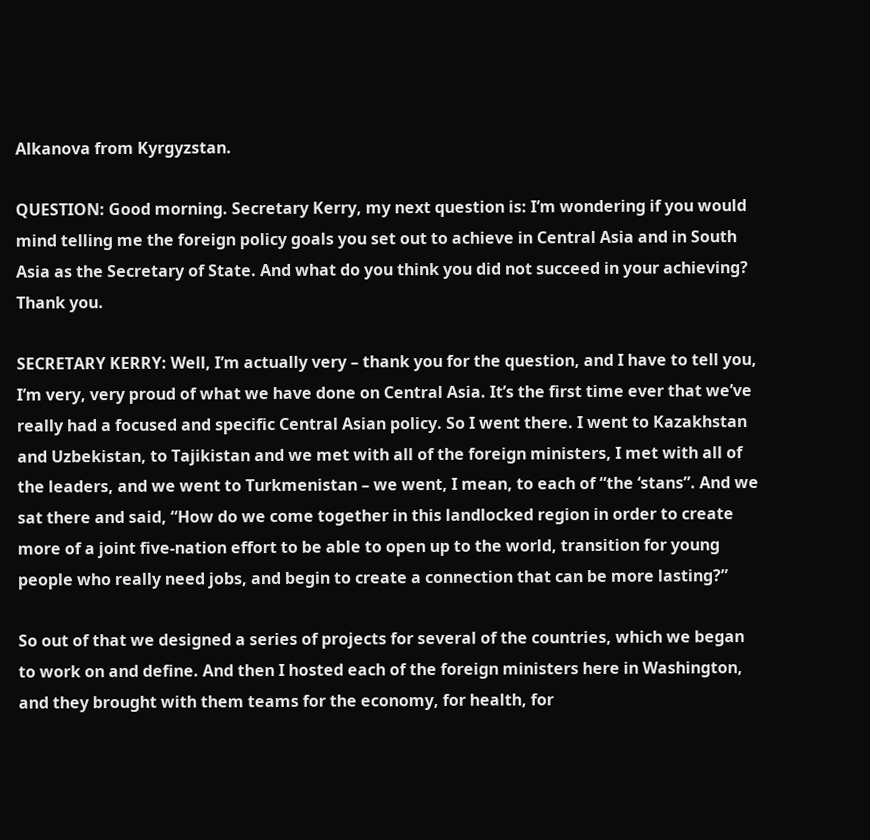Alkanova from Kyrgyzstan.

QUESTION: Good morning. Secretary Kerry, my next question is: I’m wondering if you would mind telling me the foreign policy goals you set out to achieve in Central Asia and in South Asia as the Secretary of State. And what do you think you did not succeed in your achieving? Thank you.

SECRETARY KERRY: Well, I’m actually very – thank you for the question, and I have to tell you, I’m very, very proud of what we have done on Central Asia. It’s the first time ever that we’ve really had a focused and specific Central Asian policy. So I went there. I went to Kazakhstan and Uzbekistan, to Tajikistan and we met with all of the foreign ministers, I met with all of the leaders, and we went to Turkmenistan – we went, I mean, to each of “the ‘stans”. And we sat there and said, “How do we come together in this landlocked region in order to create more of a joint five-nation effort to be able to open up to the world, transition for young people who really need jobs, and begin to create a connection that can be more lasting?”

So out of that we designed a series of projects for several of the countries, which we began to work on and define. And then I hosted each of the foreign ministers here in Washington, and they brought with them teams for the economy, for health, for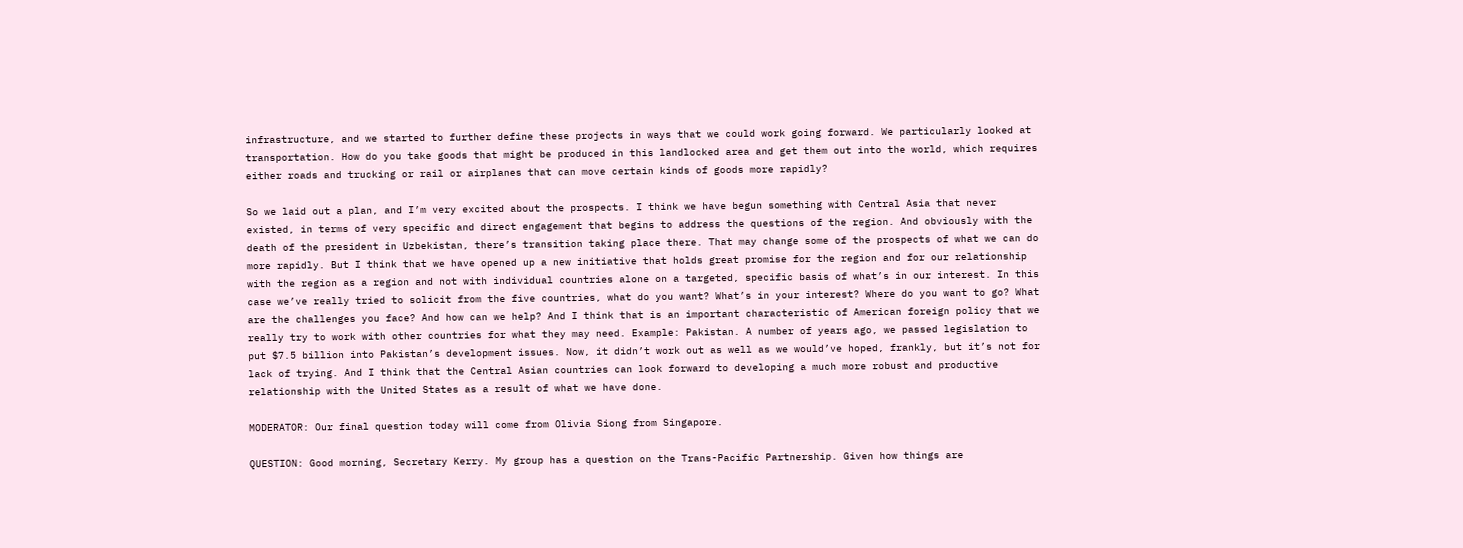infrastructure, and we started to further define these projects in ways that we could work going forward. We particularly looked at transportation. How do you take goods that might be produced in this landlocked area and get them out into the world, which requires either roads and trucking or rail or airplanes that can move certain kinds of goods more rapidly?

So we laid out a plan, and I’m very excited about the prospects. I think we have begun something with Central Asia that never existed, in terms of very specific and direct engagement that begins to address the questions of the region. And obviously with the death of the president in Uzbekistan, there’s transition taking place there. That may change some of the prospects of what we can do more rapidly. But I think that we have opened up a new initiative that holds great promise for the region and for our relationship with the region as a region and not with individual countries alone on a targeted, specific basis of what’s in our interest. In this case we’ve really tried to solicit from the five countries, what do you want? What’s in your interest? Where do you want to go? What are the challenges you face? And how can we help? And I think that is an important characteristic of American foreign policy that we really try to work with other countries for what they may need. Example: Pakistan. A number of years ago, we passed legislation to put $7.5 billion into Pakistan’s development issues. Now, it didn’t work out as well as we would’ve hoped, frankly, but it’s not for lack of trying. And I think that the Central Asian countries can look forward to developing a much more robust and productive relationship with the United States as a result of what we have done.

MODERATOR: Our final question today will come from Olivia Siong from Singapore.

QUESTION: Good morning, Secretary Kerry. My group has a question on the Trans-Pacific Partnership. Given how things are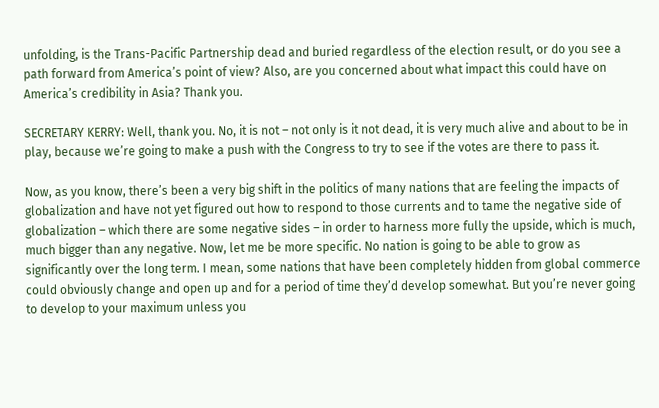unfolding, is the Trans-Pacific Partnership dead and buried regardless of the election result, or do you see a path forward from America’s point of view? Also, are you concerned about what impact this could have on America’s credibility in Asia? Thank you.

SECRETARY KERRY: Well, thank you. No, it is not – not only is it not dead, it is very much alive and about to be in play, because we’re going to make a push with the Congress to try to see if the votes are there to pass it.

Now, as you know, there’s been a very big shift in the politics of many nations that are feeling the impacts of globalization and have not yet figured out how to respond to those currents and to tame the negative side of globalization – which there are some negative sides – in order to harness more fully the upside, which is much, much bigger than any negative. Now, let me be more specific. No nation is going to be able to grow as significantly over the long term. I mean, some nations that have been completely hidden from global commerce could obviously change and open up and for a period of time they’d develop somewhat. But you’re never going to develop to your maximum unless you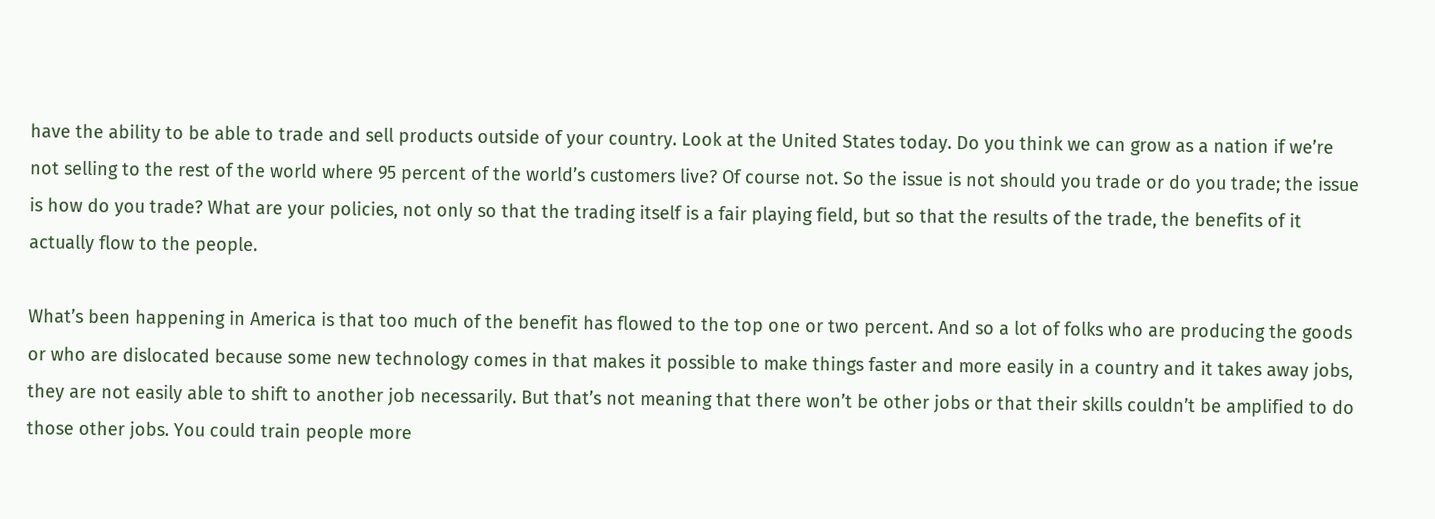have the ability to be able to trade and sell products outside of your country. Look at the United States today. Do you think we can grow as a nation if we’re not selling to the rest of the world where 95 percent of the world’s customers live? Of course not. So the issue is not should you trade or do you trade; the issue is how do you trade? What are your policies, not only so that the trading itself is a fair playing field, but so that the results of the trade, the benefits of it actually flow to the people.

What’s been happening in America is that too much of the benefit has flowed to the top one or two percent. And so a lot of folks who are producing the goods or who are dislocated because some new technology comes in that makes it possible to make things faster and more easily in a country and it takes away jobs, they are not easily able to shift to another job necessarily. But that’s not meaning that there won’t be other jobs or that their skills couldn’t be amplified to do those other jobs. You could train people more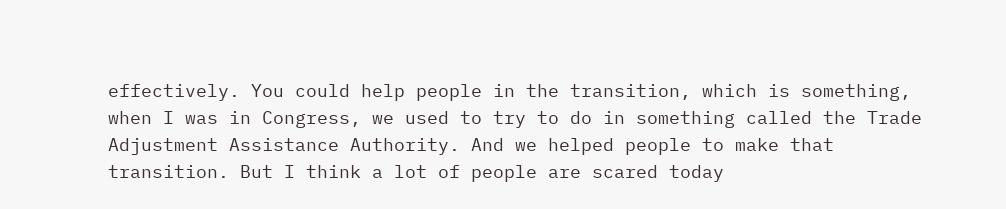effectively. You could help people in the transition, which is something, when I was in Congress, we used to try to do in something called the Trade Adjustment Assistance Authority. And we helped people to make that transition. But I think a lot of people are scared today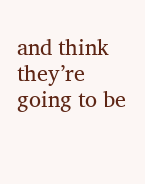and think they’re going to be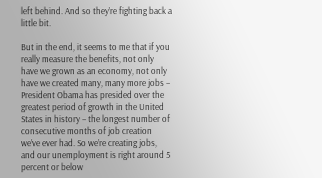left behind. And so they’re fighting back a little bit.

But in the end, it seems to me that if you really measure the benefits, not only have we grown as an economy, not only have we created many, many more jobs – President Obama has presided over the greatest period of growth in the United States in history – the longest number of consecutive months of job creation we’ve ever had. So we’re creating jobs, and our unemployment is right around 5 percent or below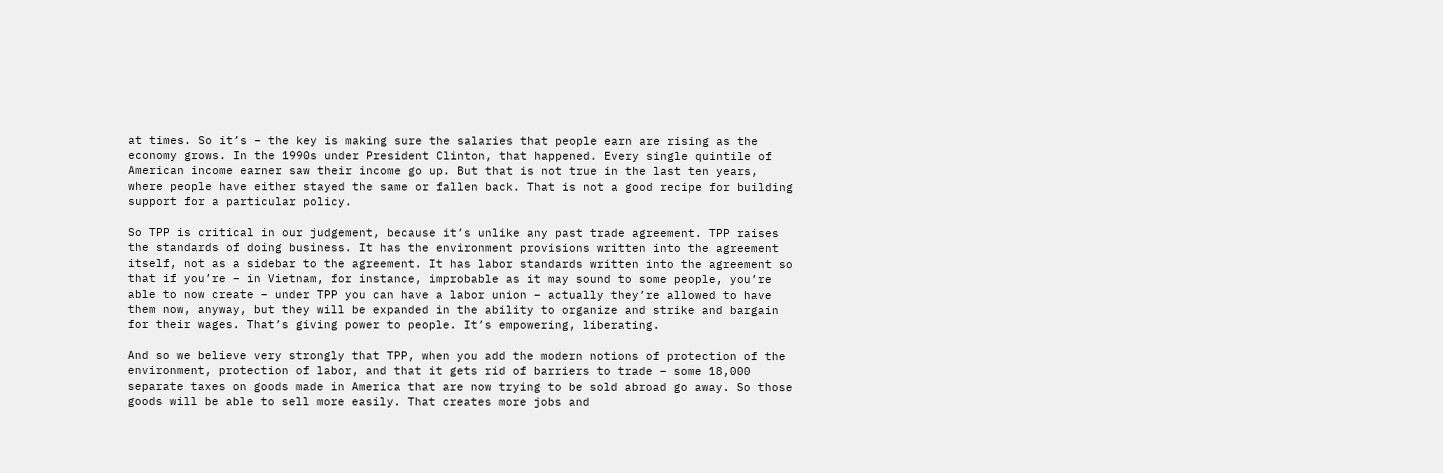at times. So it’s – the key is making sure the salaries that people earn are rising as the economy grows. In the 1990s under President Clinton, that happened. Every single quintile of American income earner saw their income go up. But that is not true in the last ten years, where people have either stayed the same or fallen back. That is not a good recipe for building support for a particular policy.

So TPP is critical in our judgement, because it’s unlike any past trade agreement. TPP raises the standards of doing business. It has the environment provisions written into the agreement itself, not as a sidebar to the agreement. It has labor standards written into the agreement so that if you’re – in Vietnam, for instance, improbable as it may sound to some people, you’re able to now create – under TPP you can have a labor union – actually they’re allowed to have them now, anyway, but they will be expanded in the ability to organize and strike and bargain for their wages. That’s giving power to people. It’s empowering, liberating.

And so we believe very strongly that TPP, when you add the modern notions of protection of the environment, protection of labor, and that it gets rid of barriers to trade – some 18,000 separate taxes on goods made in America that are now trying to be sold abroad go away. So those goods will be able to sell more easily. That creates more jobs and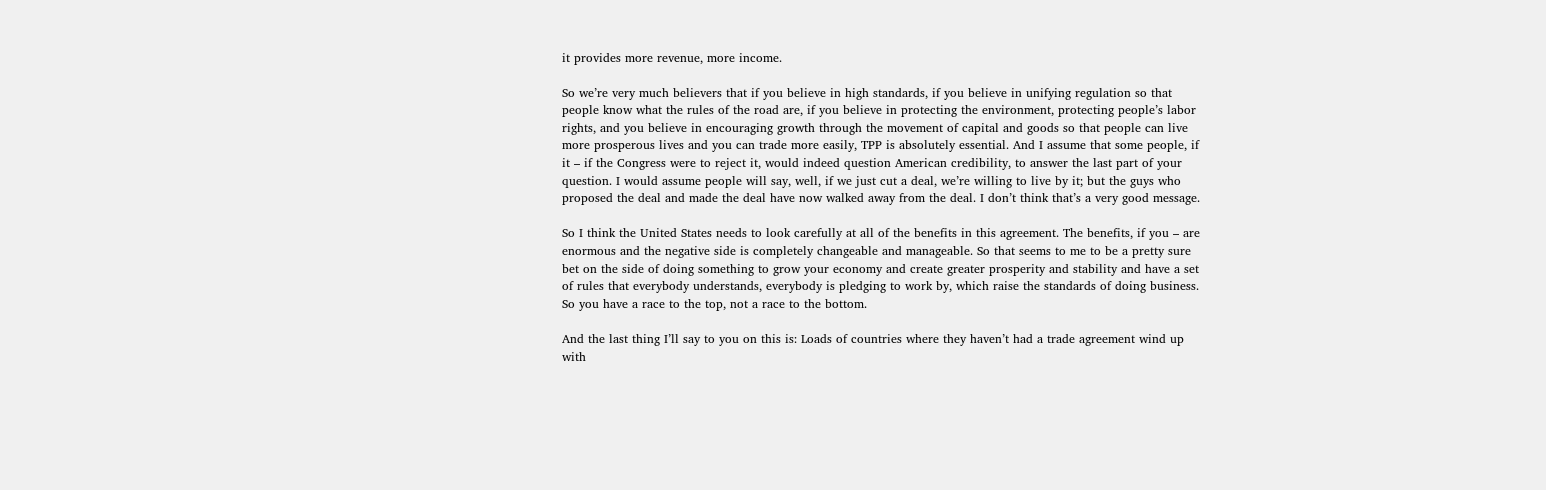it provides more revenue, more income.

So we’re very much believers that if you believe in high standards, if you believe in unifying regulation so that people know what the rules of the road are, if you believe in protecting the environment, protecting people’s labor rights, and you believe in encouraging growth through the movement of capital and goods so that people can live more prosperous lives and you can trade more easily, TPP is absolutely essential. And I assume that some people, if it – if the Congress were to reject it, would indeed question American credibility, to answer the last part of your question. I would assume people will say, well, if we just cut a deal, we’re willing to live by it; but the guys who proposed the deal and made the deal have now walked away from the deal. I don’t think that’s a very good message.

So I think the United States needs to look carefully at all of the benefits in this agreement. The benefits, if you – are enormous and the negative side is completely changeable and manageable. So that seems to me to be a pretty sure bet on the side of doing something to grow your economy and create greater prosperity and stability and have a set of rules that everybody understands, everybody is pledging to work by, which raise the standards of doing business. So you have a race to the top, not a race to the bottom.

And the last thing I’ll say to you on this is: Loads of countries where they haven’t had a trade agreement wind up with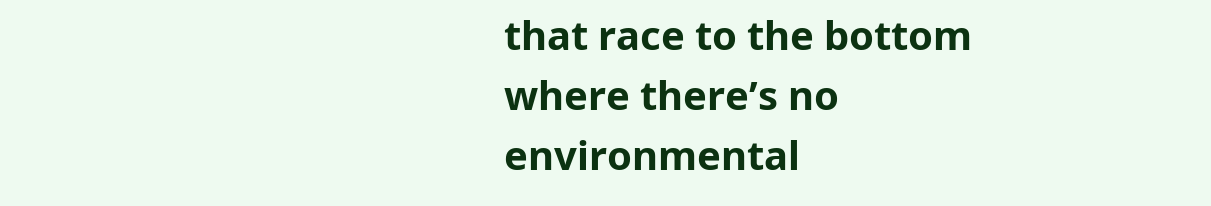that race to the bottom where there’s no environmental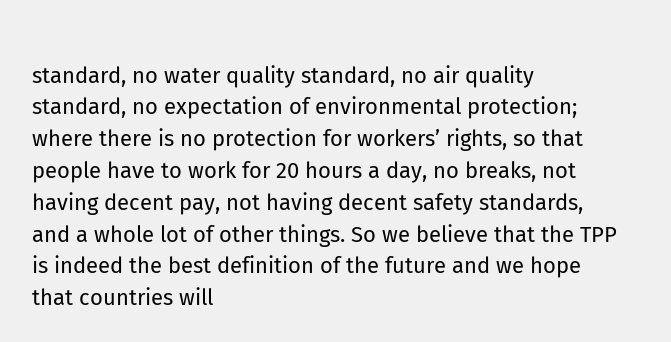standard, no water quality standard, no air quality standard, no expectation of environmental protection; where there is no protection for workers’ rights, so that people have to work for 20 hours a day, no breaks, not having decent pay, not having decent safety standards, and a whole lot of other things. So we believe that the TPP is indeed the best definition of the future and we hope that countries will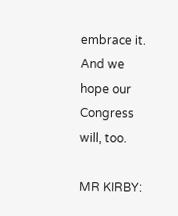embrace it. And we hope our Congress will, too.

MR KIRBY: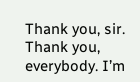Thank you, sir. Thank you, everybody. I’m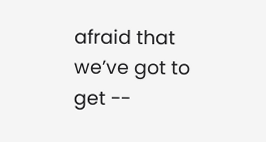afraid that we’ve got to get --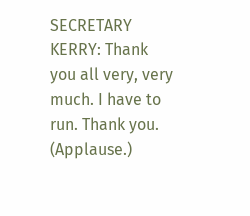SECRETARY KERRY: Thank you all very, very much. I have to run. Thank you. (Applause.)